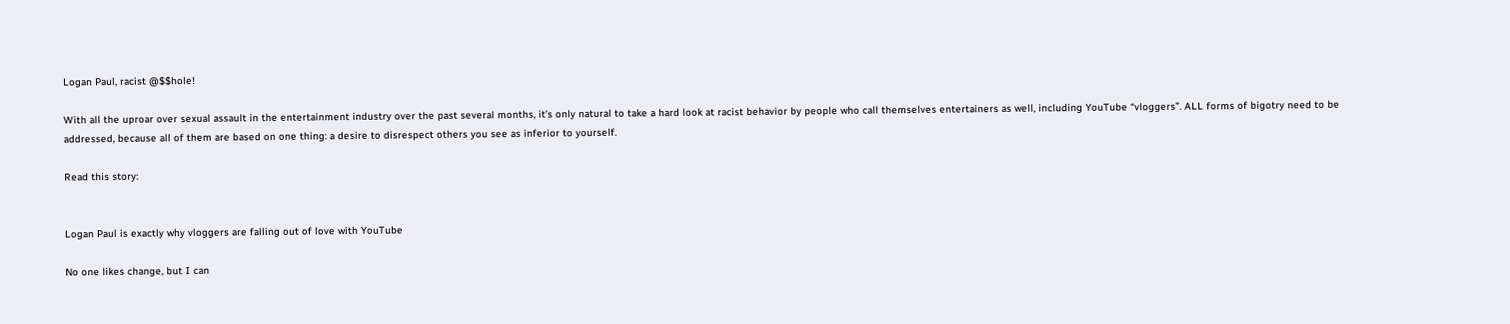Logan Paul, racist @$$hole!

With all the uproar over sexual assault in the entertainment industry over the past several months, it’s only natural to take a hard look at racist behavior by people who call themselves entertainers as well, including YouTube “vloggers”. ALL forms of bigotry need to be addressed, because all of them are based on one thing: a desire to disrespect others you see as inferior to yourself.

Read this story:


Logan Paul is exactly why vloggers are falling out of love with YouTube

No one likes change, but I can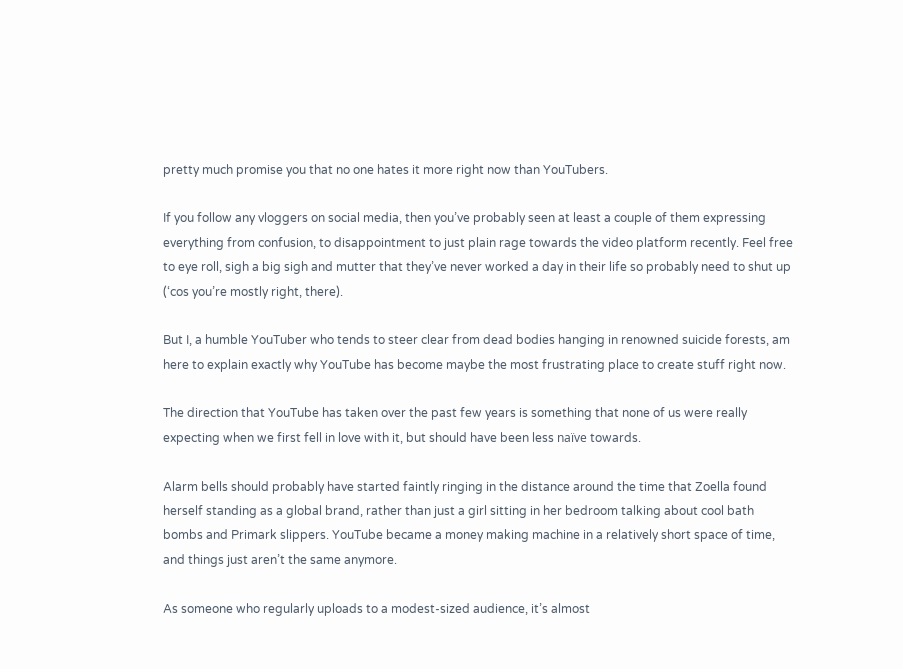pretty much promise you that no one hates it more right now than YouTubers.

If you follow any vloggers on social media, then you’ve probably seen at least a couple of them expressing everything from confusion, to disappointment to just plain rage towards the video platform recently. Feel free to eye roll, sigh a big sigh and mutter that they’ve never worked a day in their life so probably need to shut up (‘cos you’re mostly right, there).

But I, a humble YouTuber who tends to steer clear from dead bodies hanging in renowned suicide forests, am here to explain exactly why YouTube has become maybe the most frustrating place to create stuff right now.

The direction that YouTube has taken over the past few years is something that none of us were really expecting when we first fell in love with it, but should have been less naïve towards.

Alarm bells should probably have started faintly ringing in the distance around the time that Zoella found herself standing as a global brand, rather than just a girl sitting in her bedroom talking about cool bath bombs and Primark slippers. YouTube became a money making machine in a relatively short space of time, and things just aren’t the same anymore.

As someone who regularly uploads to a modest-sized audience, it’s almost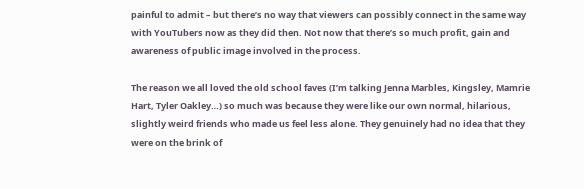painful to admit – but there’s no way that viewers can possibly connect in the same way with YouTubers now as they did then. Not now that there’s so much profit, gain and awareness of public image involved in the process.

The reason we all loved the old school faves (I’m talking Jenna Marbles, Kingsley, Mamrie Hart, Tyler Oakley…) so much was because they were like our own normal, hilarious, slightly weird friends who made us feel less alone. They genuinely had no idea that they were on the brink of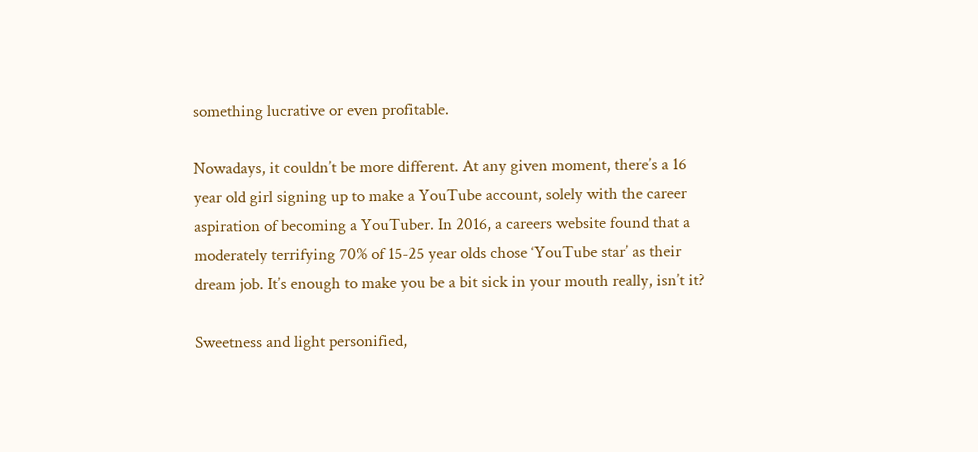something lucrative or even profitable.

Nowadays, it couldn’t be more different. At any given moment, there’s a 16 year old girl signing up to make a YouTube account, solely with the career aspiration of becoming a YouTuber. In 2016, a careers website found that a moderately terrifying 70% of 15-25 year olds chose ‘YouTube star’ as their dream job. It’s enough to make you be a bit sick in your mouth really, isn’t it?

Sweetness and light personified,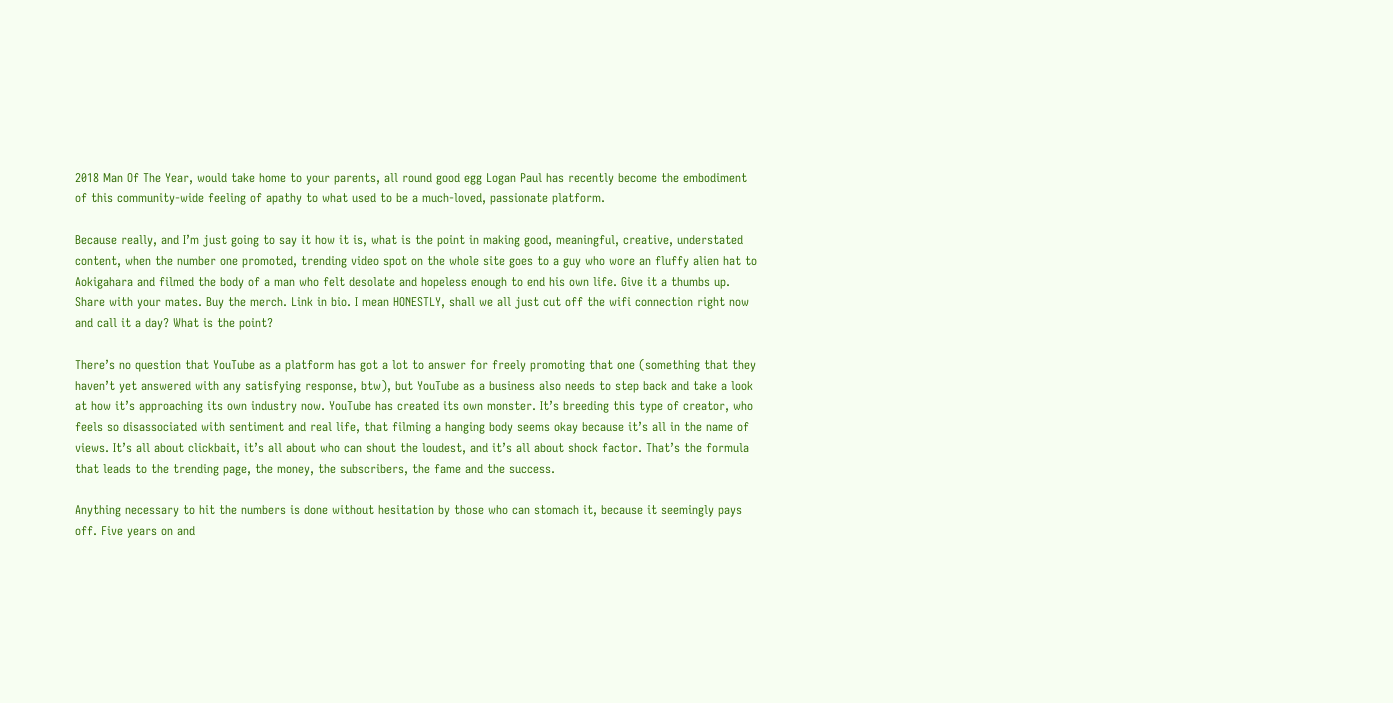2018 Man Of The Year, would take home to your parents, all round good egg Logan Paul has recently become the embodiment of this community-wide feeling of apathy to what used to be a much-loved, passionate platform.

Because really, and I’m just going to say it how it is, what is the point in making good, meaningful, creative, understated content, when the number one promoted, trending video spot on the whole site goes to a guy who wore an fluffy alien hat to Aokigahara and filmed the body of a man who felt desolate and hopeless enough to end his own life. Give it a thumbs up. Share with your mates. Buy the merch. Link in bio. I mean HONESTLY, shall we all just cut off the wifi connection right now and call it a day? What is the point?

There’s no question that YouTube as a platform has got a lot to answer for freely promoting that one (something that they haven’t yet answered with any satisfying response, btw), but YouTube as a business also needs to step back and take a look at how it’s approaching its own industry now. YouTube has created its own monster. It’s breeding this type of creator, who feels so disassociated with sentiment and real life, that filming a hanging body seems okay because it’s all in the name of views. It’s all about clickbait, it’s all about who can shout the loudest, and it’s all about shock factor. That’s the formula that leads to the trending page, the money, the subscribers, the fame and the success.

Anything necessary to hit the numbers is done without hesitation by those who can stomach it, because it seemingly pays off. Five years on and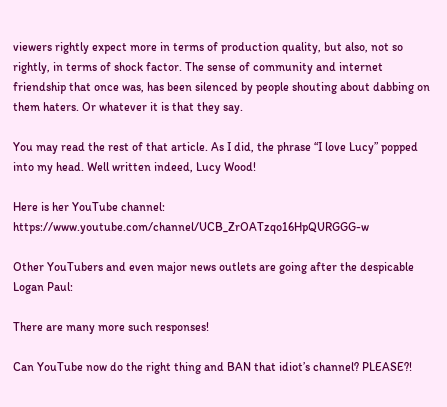viewers rightly expect more in terms of production quality, but also, not so rightly, in terms of shock factor. The sense of community and internet friendship that once was, has been silenced by people shouting about dabbing on them haters. Or whatever it is that they say.

You may read the rest of that article. As I did, the phrase “I love Lucy” popped into my head. Well written indeed, Lucy Wood!

Here is her YouTube channel:  https://www.youtube.com/channel/UCB_ZrOATzqo16HpQURGGG-w

Other YouTubers and even major news outlets are going after the despicable Logan Paul:

There are many more such responses!

Can YouTube now do the right thing and BAN that idiot’s channel? PLEASE?!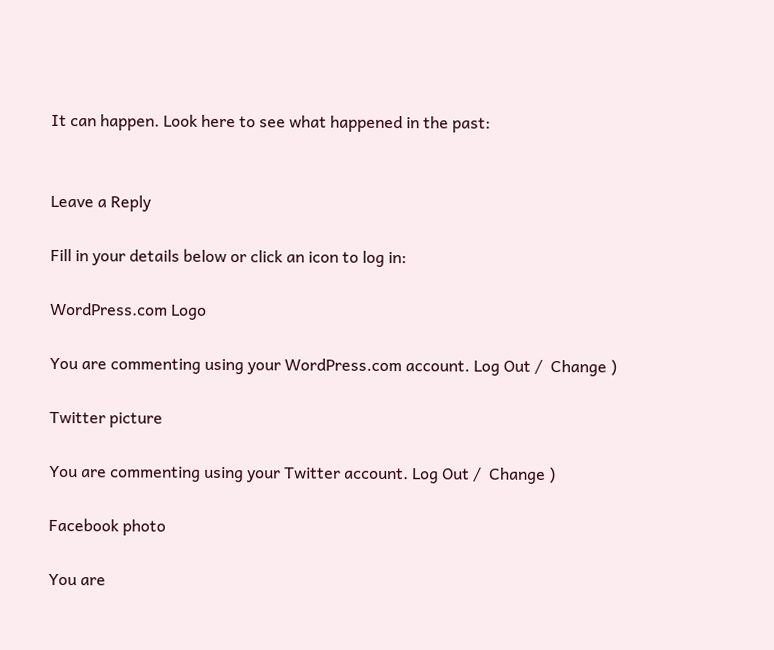It can happen. Look here to see what happened in the past:


Leave a Reply

Fill in your details below or click an icon to log in:

WordPress.com Logo

You are commenting using your WordPress.com account. Log Out /  Change )

Twitter picture

You are commenting using your Twitter account. Log Out /  Change )

Facebook photo

You are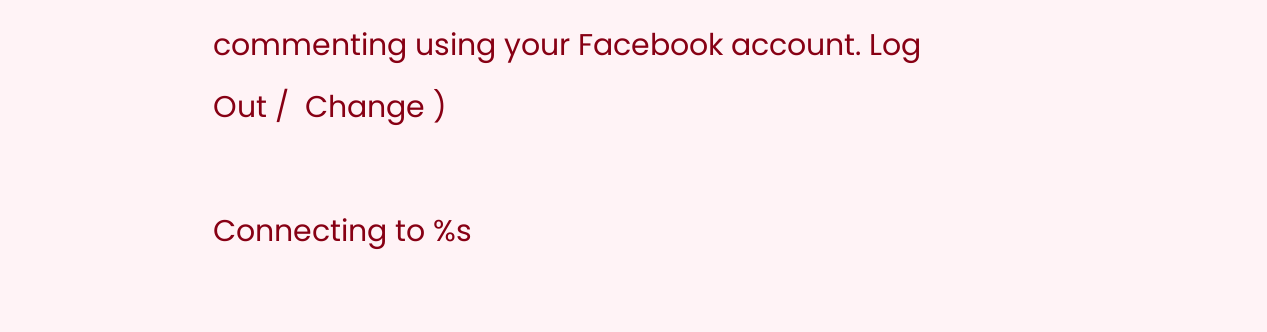commenting using your Facebook account. Log Out /  Change )

Connecting to %s